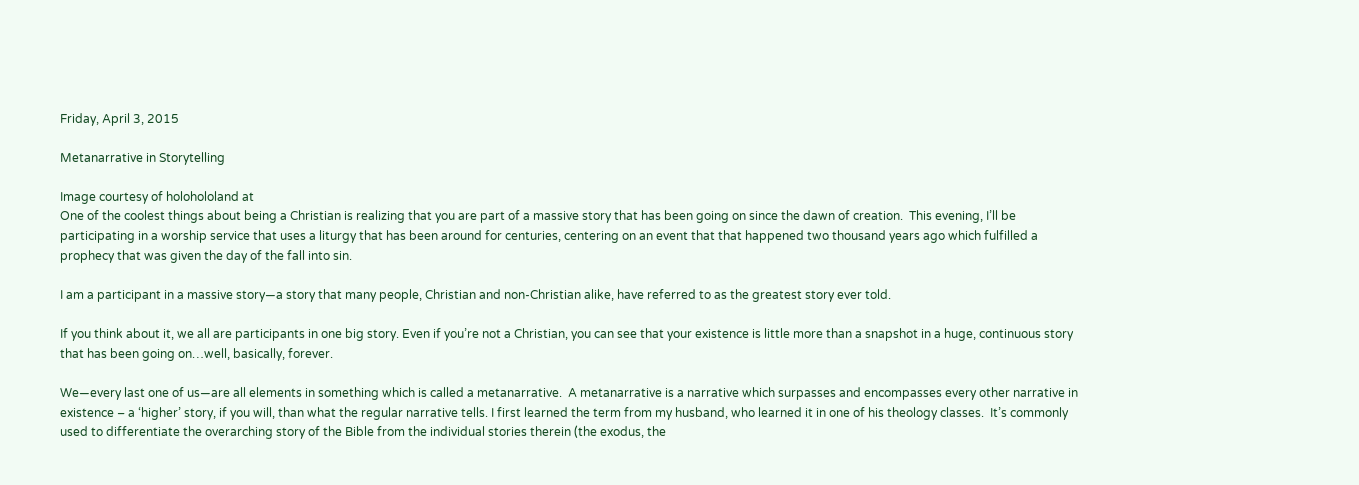Friday, April 3, 2015

Metanarrative in Storytelling

Image courtesy of holohololand at
One of the coolest things about being a Christian is realizing that you are part of a massive story that has been going on since the dawn of creation.  This evening, I’ll be participating in a worship service that uses a liturgy that has been around for centuries, centering on an event that that happened two thousand years ago which fulfilled a prophecy that was given the day of the fall into sin.

I am a participant in a massive story—a story that many people, Christian and non-Christian alike, have referred to as the greatest story ever told.

If you think about it, we all are participants in one big story. Even if you’re not a Christian, you can see that your existence is little more than a snapshot in a huge, continuous story that has been going on…well, basically, forever.

We—every last one of us—are all elements in something which is called a metanarrative.  A metanarrative is a narrative which surpasses and encompasses every other narrative in existence – a ‘higher’ story, if you will, than what the regular narrative tells. I first learned the term from my husband, who learned it in one of his theology classes.  It’s commonly used to differentiate the overarching story of the Bible from the individual stories therein (the exodus, the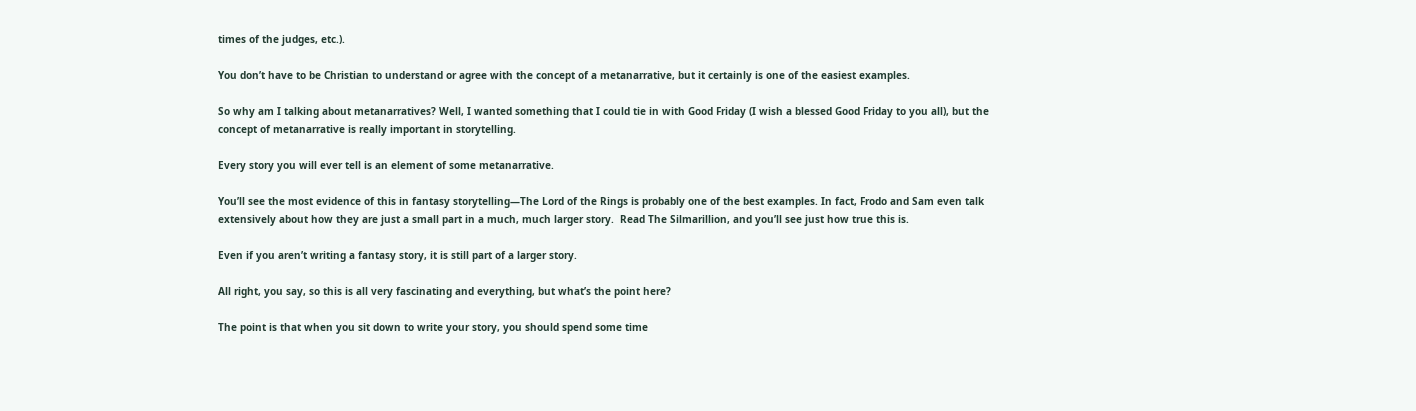times of the judges, etc.).

You don’t have to be Christian to understand or agree with the concept of a metanarrative, but it certainly is one of the easiest examples.

So why am I talking about metanarratives? Well, I wanted something that I could tie in with Good Friday (I wish a blessed Good Friday to you all), but the concept of metanarrative is really important in storytelling.

Every story you will ever tell is an element of some metanarrative.

You’ll see the most evidence of this in fantasy storytelling—The Lord of the Rings is probably one of the best examples. In fact, Frodo and Sam even talk extensively about how they are just a small part in a much, much larger story.  Read The Silmarillion, and you’ll see just how true this is.

Even if you aren’t writing a fantasy story, it is still part of a larger story.

All right, you say, so this is all very fascinating and everything, but what’s the point here?

The point is that when you sit down to write your story, you should spend some time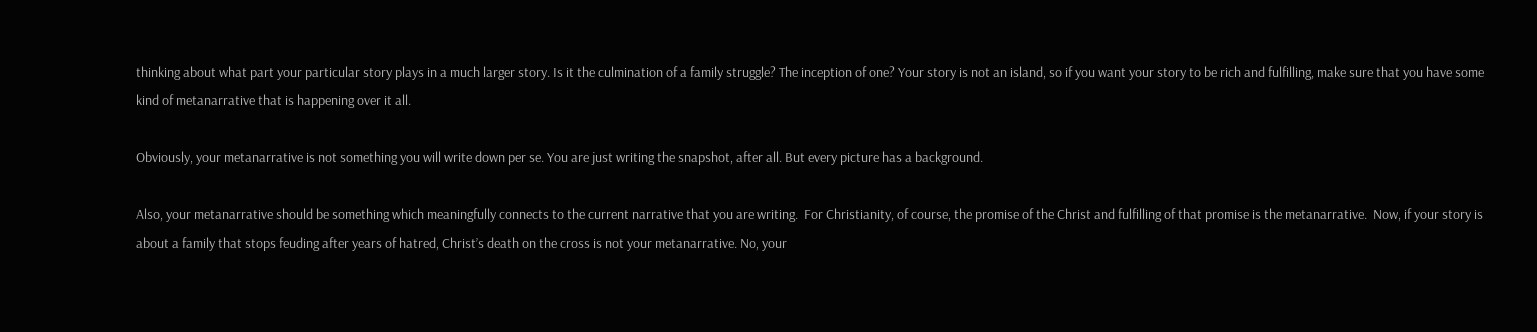thinking about what part your particular story plays in a much larger story. Is it the culmination of a family struggle? The inception of one? Your story is not an island, so if you want your story to be rich and fulfilling, make sure that you have some kind of metanarrative that is happening over it all.

Obviously, your metanarrative is not something you will write down per se. You are just writing the snapshot, after all. But every picture has a background.

Also, your metanarrative should be something which meaningfully connects to the current narrative that you are writing.  For Christianity, of course, the promise of the Christ and fulfilling of that promise is the metanarrative.  Now, if your story is about a family that stops feuding after years of hatred, Christ’s death on the cross is not your metanarrative. No, your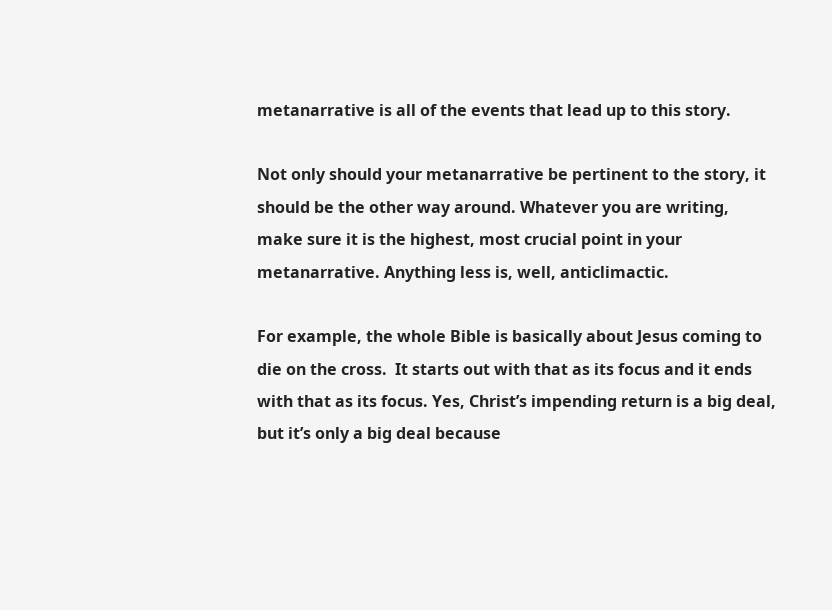metanarrative is all of the events that lead up to this story.

Not only should your metanarrative be pertinent to the story, it should be the other way around. Whatever you are writing, make sure it is the highest, most crucial point in your metanarrative. Anything less is, well, anticlimactic.

For example, the whole Bible is basically about Jesus coming to die on the cross.  It starts out with that as its focus and it ends with that as its focus. Yes, Christ’s impending return is a big deal, but it’s only a big deal because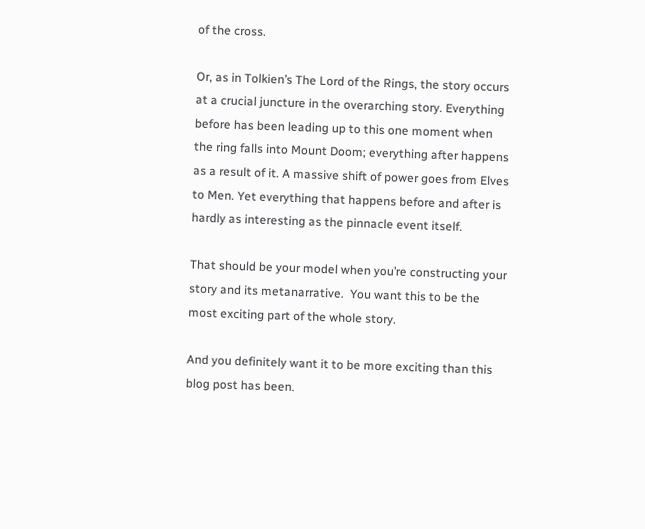of the cross.

Or, as in Tolkien’s The Lord of the Rings, the story occurs at a crucial juncture in the overarching story. Everything before has been leading up to this one moment when the ring falls into Mount Doom; everything after happens as a result of it. A massive shift of power goes from Elves to Men. Yet everything that happens before and after is hardly as interesting as the pinnacle event itself.

That should be your model when you’re constructing your story and its metanarrative.  You want this to be the most exciting part of the whole story.

And you definitely want it to be more exciting than this blog post has been.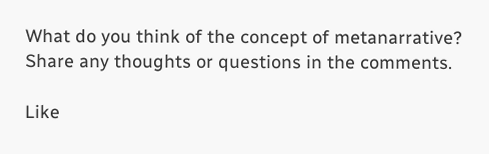What do you think of the concept of metanarrative? Share any thoughts or questions in the comments.

Like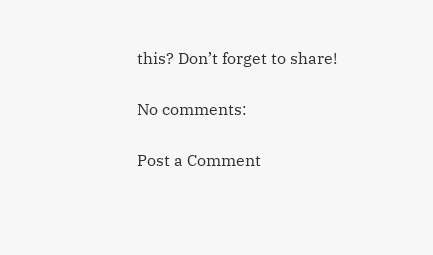this? Don’t forget to share!

No comments:

Post a Comment